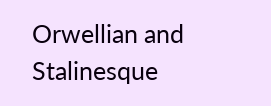Orwellian and Stalinesque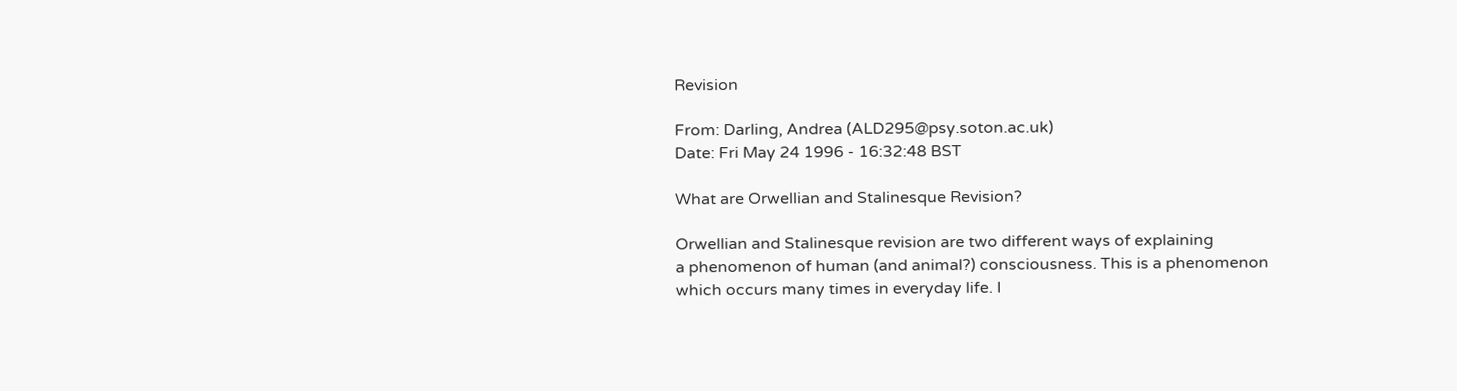Revision

From: Darling, Andrea (ALD295@psy.soton.ac.uk)
Date: Fri May 24 1996 - 16:32:48 BST

What are Orwellian and Stalinesque Revision?

Orwellian and Stalinesque revision are two different ways of explaining
a phenomenon of human (and animal?) consciousness. This is a phenomenon
which occurs many times in everyday life. I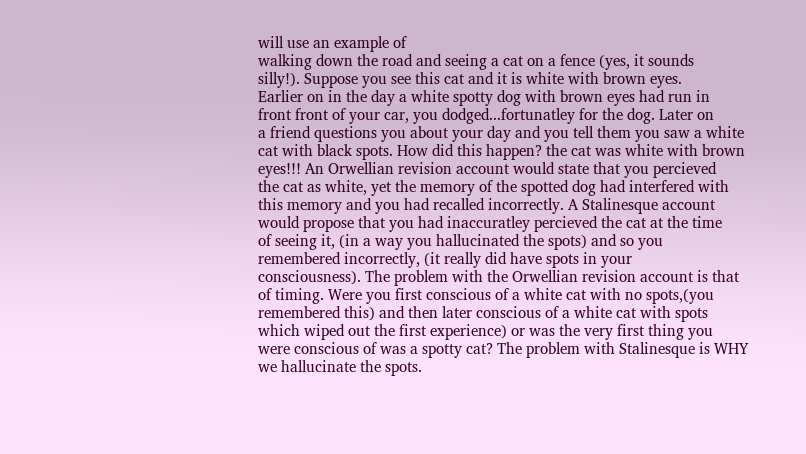will use an example of
walking down the road and seeing a cat on a fence (yes, it sounds
silly!). Suppose you see this cat and it is white with brown eyes.
Earlier on in the day a white spotty dog with brown eyes had run in
front front of your car, you dodged...fortunatley for the dog. Later on
a friend questions you about your day and you tell them you saw a white
cat with black spots. How did this happen? the cat was white with brown
eyes!!! An Orwellian revision account would state that you percieved
the cat as white, yet the memory of the spotted dog had interfered with
this memory and you had recalled incorrectly. A Stalinesque account
would propose that you had inaccuratley percieved the cat at the time
of seeing it, (in a way you hallucinated the spots) and so you
remembered incorrectly, (it really did have spots in your
consciousness). The problem with the Orwellian revision account is that
of timing. Were you first conscious of a white cat with no spots,(you
remembered this) and then later conscious of a white cat with spots
which wiped out the first experience) or was the very first thing you
were conscious of was a spotty cat? The problem with Stalinesque is WHY
we hallucinate the spots.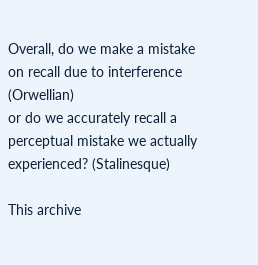Overall, do we make a mistake on recall due to interference (Orwellian)
or do we accurately recall a perceptual mistake we actually
experienced? (Stalinesque)

This archive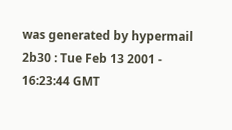was generated by hypermail 2b30 : Tue Feb 13 2001 - 16:23:44 GMT